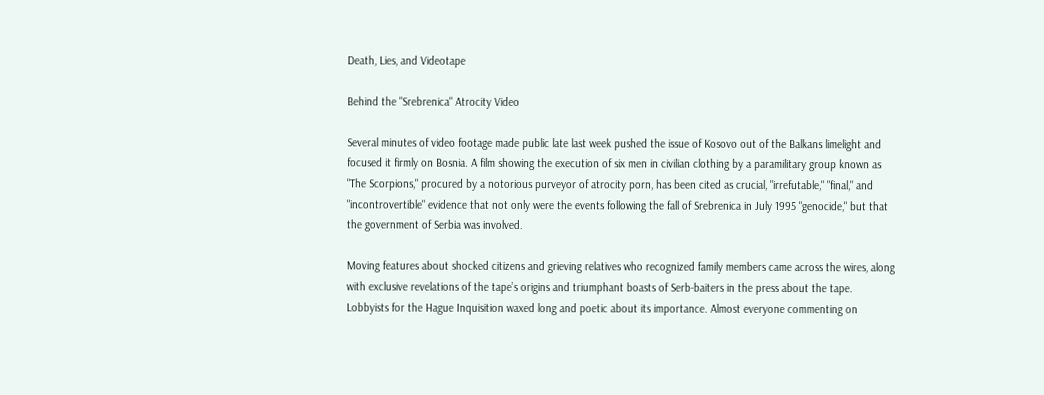Death, Lies, and Videotape

Behind the "Srebrenica" Atrocity Video

Several minutes of video footage made public late last week pushed the issue of Kosovo out of the Balkans limelight and focused it firmly on Bosnia. A film showing the execution of six men in civilian clothing by a paramilitary group known as "The Scorpions," procured by a notorious purveyor of atrocity porn, has been cited as crucial, "irrefutable," "final," and "incontrovertible" evidence that not only were the events following the fall of Srebrenica in July 1995 "genocide," but that the government of Serbia was involved.

Moving features about shocked citizens and grieving relatives who recognized family members came across the wires, along with exclusive revelations of the tape’s origins and triumphant boasts of Serb-baiters in the press about the tape. Lobbyists for the Hague Inquisition waxed long and poetic about its importance. Almost everyone commenting on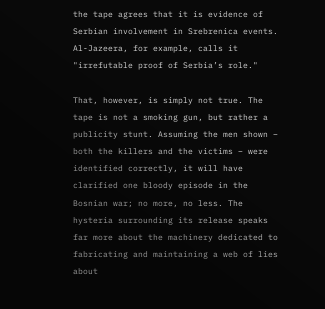the tape agrees that it is evidence of Serbian involvement in Srebrenica events. Al-Jazeera, for example, calls it "irrefutable proof of Serbia’s role."

That, however, is simply not true. The tape is not a smoking gun, but rather a publicity stunt. Assuming the men shown – both the killers and the victims – were identified correctly, it will have clarified one bloody episode in the Bosnian war; no more, no less. The hysteria surrounding its release speaks far more about the machinery dedicated to fabricating and maintaining a web of lies about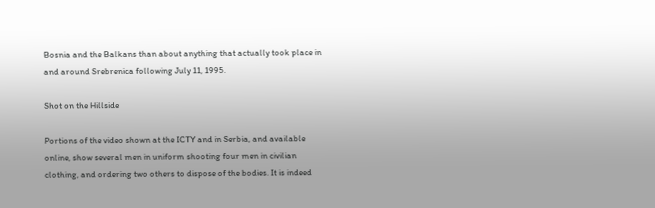Bosnia and the Balkans than about anything that actually took place in and around Srebrenica following July 11, 1995.

Shot on the Hillside

Portions of the video shown at the ICTY and in Serbia, and available online, show several men in uniform shooting four men in civilian clothing, and ordering two others to dispose of the bodies. It is indeed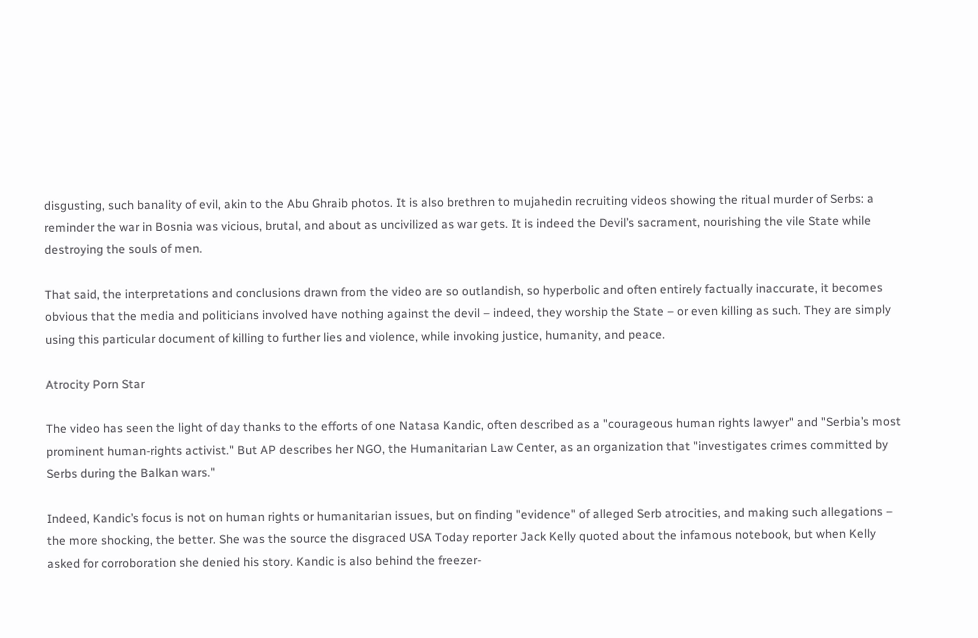disgusting, such banality of evil, akin to the Abu Ghraib photos. It is also brethren to mujahedin recruiting videos showing the ritual murder of Serbs: a reminder the war in Bosnia was vicious, brutal, and about as uncivilized as war gets. It is indeed the Devil’s sacrament, nourishing the vile State while destroying the souls of men.

That said, the interpretations and conclusions drawn from the video are so outlandish, so hyperbolic and often entirely factually inaccurate, it becomes obvious that the media and politicians involved have nothing against the devil – indeed, they worship the State – or even killing as such. They are simply using this particular document of killing to further lies and violence, while invoking justice, humanity, and peace.

Atrocity Porn Star

The video has seen the light of day thanks to the efforts of one Natasa Kandic, often described as a "courageous human rights lawyer" and "Serbia’s most prominent human-rights activist." But AP describes her NGO, the Humanitarian Law Center, as an organization that "investigates crimes committed by Serbs during the Balkan wars."

Indeed, Kandic’s focus is not on human rights or humanitarian issues, but on finding "evidence" of alleged Serb atrocities, and making such allegations – the more shocking, the better. She was the source the disgraced USA Today reporter Jack Kelly quoted about the infamous notebook, but when Kelly asked for corroboration she denied his story. Kandic is also behind the freezer-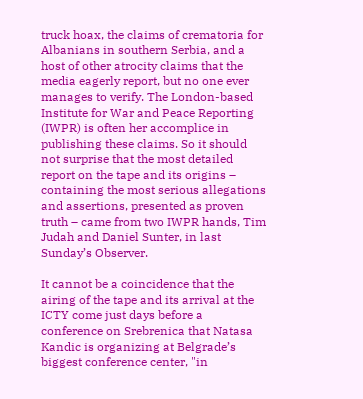truck hoax, the claims of crematoria for Albanians in southern Serbia, and a host of other atrocity claims that the media eagerly report, but no one ever manages to verify. The London-based Institute for War and Peace Reporting (IWPR) is often her accomplice in publishing these claims. So it should not surprise that the most detailed report on the tape and its origins – containing the most serious allegations and assertions, presented as proven truth – came from two IWPR hands, Tim Judah and Daniel Sunter, in last Sunday’s Observer.

It cannot be a coincidence that the airing of the tape and its arrival at the ICTY come just days before a conference on Srebrenica that Natasa Kandic is organizing at Belgrade’s biggest conference center, "in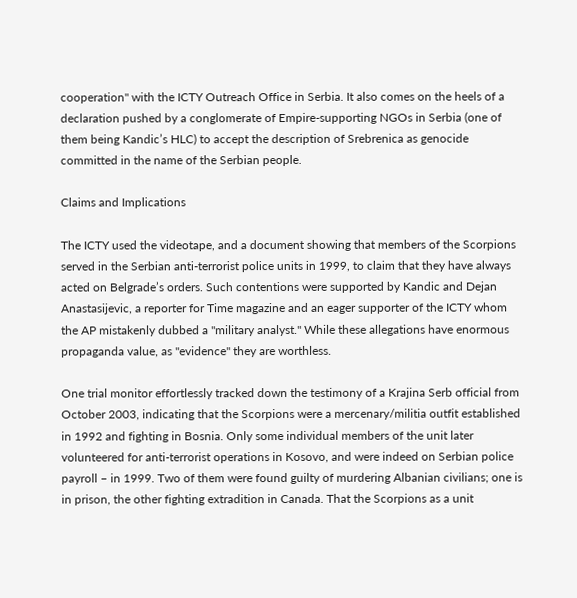cooperation" with the ICTY Outreach Office in Serbia. It also comes on the heels of a declaration pushed by a conglomerate of Empire-supporting NGOs in Serbia (one of them being Kandic’s HLC) to accept the description of Srebrenica as genocide committed in the name of the Serbian people.

Claims and Implications

The ICTY used the videotape, and a document showing that members of the Scorpions served in the Serbian anti-terrorist police units in 1999, to claim that they have always acted on Belgrade’s orders. Such contentions were supported by Kandic and Dejan Anastasijevic, a reporter for Time magazine and an eager supporter of the ICTY whom the AP mistakenly dubbed a "military analyst." While these allegations have enormous propaganda value, as "evidence" they are worthless.

One trial monitor effortlessly tracked down the testimony of a Krajina Serb official from October 2003, indicating that the Scorpions were a mercenary/militia outfit established in 1992 and fighting in Bosnia. Only some individual members of the unit later volunteered for anti-terrorist operations in Kosovo, and were indeed on Serbian police payroll – in 1999. Two of them were found guilty of murdering Albanian civilians; one is in prison, the other fighting extradition in Canada. That the Scorpions as a unit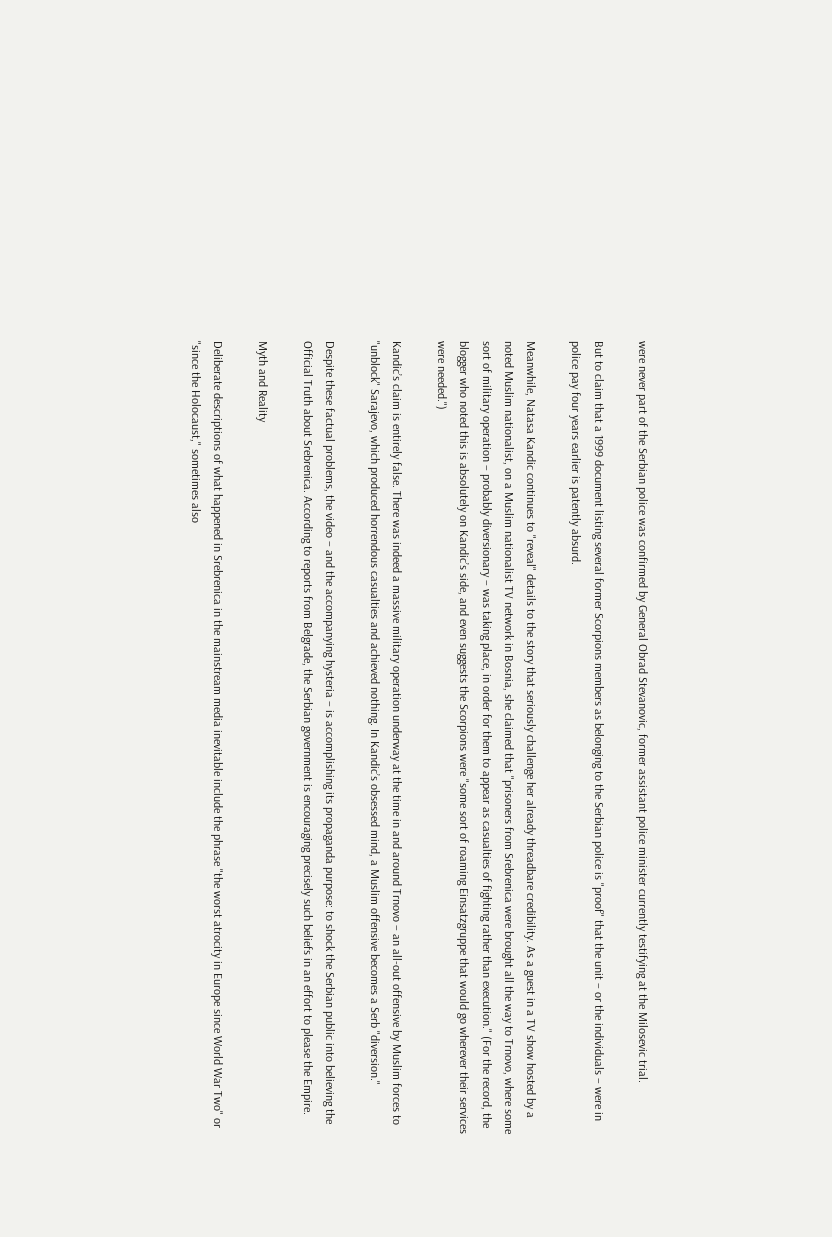were never part of the Serbian police was confirmed by General Obrad Stevanovic, former assistant police minister currently testifying at the Milosevic trial.

But to claim that a 1999 document listing several former Scorpions members as belonging to the Serbian police is "proof" that the unit – or the individuals – were in police pay four years earlier is patently absurd.

Meanwhile, Natasa Kandic continues to "reveal" details to the story that seriously challenge her already threadbare credibility. As a guest in a TV show hosted by a noted Muslim nationalist, on a Muslim nationalist TV network in Bosnia, she claimed that "prisoners from Srebrenica were brought all the way to Trnovo, where some sort of military operation – probably diversionary – was taking place, in order for them to appear as casualties of fighting rather than execution." (For the record, the blogger who noted this is absolutely on Kandic’s side, and even suggests the Scorpions were "some sort of roaming Einsatzgruppe that would go wherever their services were needed.")

Kandic’s claim is entirely false. There was indeed a massive military operation underway at the time in and around Trnovo – an all-out offensive by Muslim forces to "unblock" Sarajevo, which produced horrendous casualties and achieved nothing. In Kandic’s obsessed mind, a Muslim offensive becomes a Serb "diversion."

Despite these factual problems, the video – and the accompanying hysteria – is accomplishing its propaganda purpose: to shock the Serbian public into believing the Official Truth about Srebrenica. According to reports from Belgrade, the Serbian government is encouraging precisely such beliefs in an effort to please the Empire.

Myth and Reality

Deliberate descriptions of what happened in Srebrenica in the mainstream media inevitable include the phrase "the worst atrocity in Europe since World War Two" or "since the Holocaust," sometimes also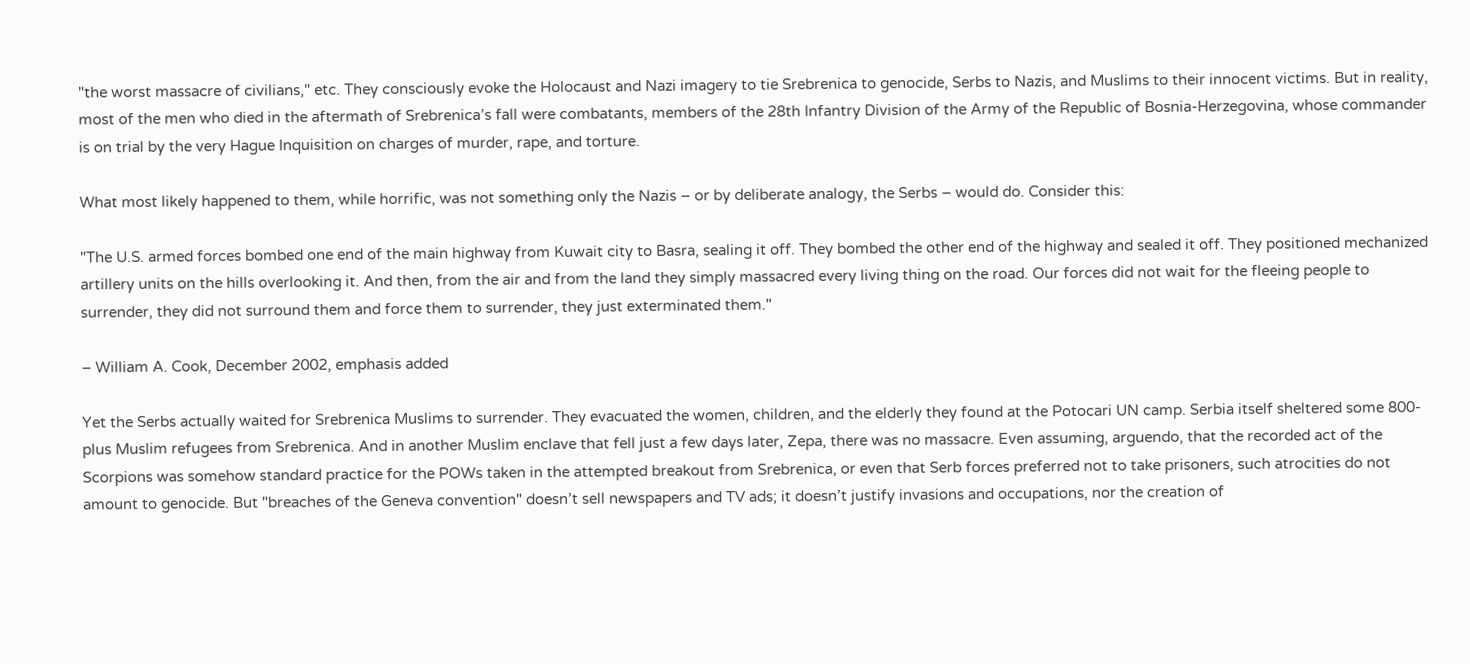"the worst massacre of civilians," etc. They consciously evoke the Holocaust and Nazi imagery to tie Srebrenica to genocide, Serbs to Nazis, and Muslims to their innocent victims. But in reality, most of the men who died in the aftermath of Srebrenica’s fall were combatants, members of the 28th Infantry Division of the Army of the Republic of Bosnia-Herzegovina, whose commander is on trial by the very Hague Inquisition on charges of murder, rape, and torture.

What most likely happened to them, while horrific, was not something only the Nazis – or by deliberate analogy, the Serbs – would do. Consider this:

"The U.S. armed forces bombed one end of the main highway from Kuwait city to Basra, sealing it off. They bombed the other end of the highway and sealed it off. They positioned mechanized artillery units on the hills overlooking it. And then, from the air and from the land they simply massacred every living thing on the road. Our forces did not wait for the fleeing people to surrender, they did not surround them and force them to surrender, they just exterminated them."

– William A. Cook, December 2002, emphasis added

Yet the Serbs actually waited for Srebrenica Muslims to surrender. They evacuated the women, children, and the elderly they found at the Potocari UN camp. Serbia itself sheltered some 800-plus Muslim refugees from Srebrenica. And in another Muslim enclave that fell just a few days later, Zepa, there was no massacre. Even assuming, arguendo, that the recorded act of the Scorpions was somehow standard practice for the POWs taken in the attempted breakout from Srebrenica, or even that Serb forces preferred not to take prisoners, such atrocities do not amount to genocide. But "breaches of the Geneva convention" doesn’t sell newspapers and TV ads; it doesn’t justify invasions and occupations, nor the creation of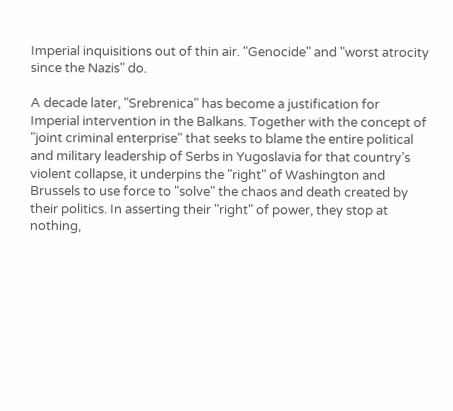Imperial inquisitions out of thin air. "Genocide" and "worst atrocity since the Nazis" do.

A decade later, "Srebrenica" has become a justification for Imperial intervention in the Balkans. Together with the concept of "joint criminal enterprise" that seeks to blame the entire political and military leadership of Serbs in Yugoslavia for that country’s violent collapse, it underpins the "right" of Washington and Brussels to use force to "solve" the chaos and death created by their politics. In asserting their "right" of power, they stop at nothing,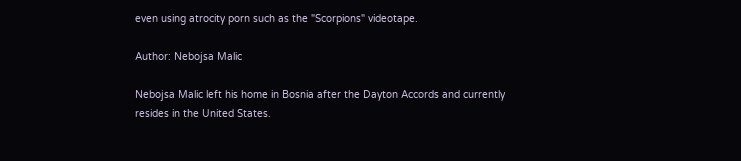even using atrocity porn such as the "Scorpions" videotape.

Author: Nebojsa Malic

Nebojsa Malic left his home in Bosnia after the Dayton Accords and currently resides in the United States.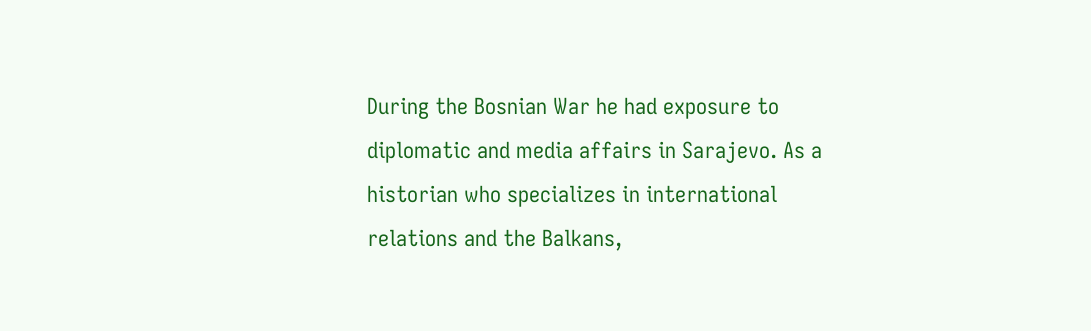During the Bosnian War he had exposure to diplomatic and media affairs in Sarajevo. As a historian who specializes in international relations and the Balkans,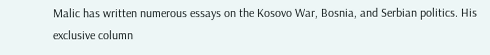Malic has written numerous essays on the Kosovo War, Bosnia, and Serbian politics. His exclusive column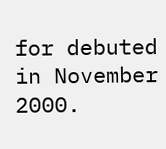for debuted in November 2000.